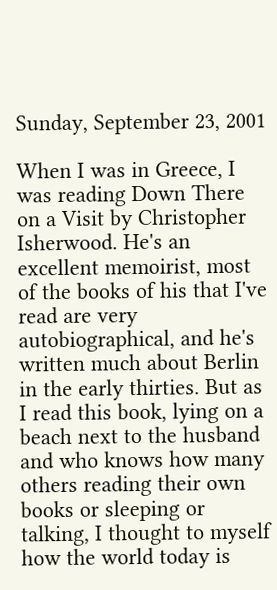Sunday, September 23, 2001

When I was in Greece, I was reading Down There on a Visit by Christopher Isherwood. He's an excellent memoirist, most of the books of his that I've read are very autobiographical, and he's written much about Berlin in the early thirties. But as I read this book, lying on a beach next to the husband and who knows how many others reading their own books or sleeping or talking, I thought to myself how the world today is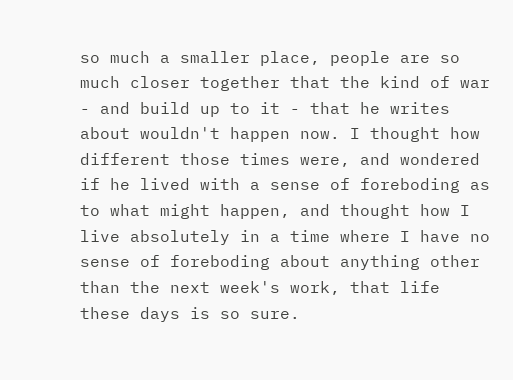so much a smaller place, people are so much closer together that the kind of war - and build up to it - that he writes about wouldn't happen now. I thought how different those times were, and wondered if he lived with a sense of foreboding as to what might happen, and thought how I live absolutely in a time where I have no sense of foreboding about anything other than the next week's work, that life these days is so sure.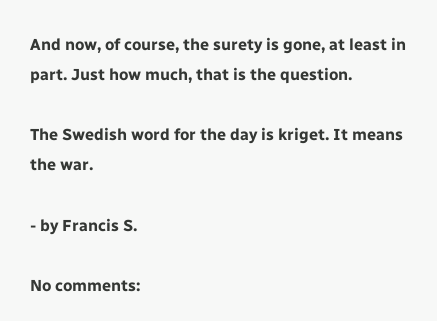And now, of course, the surety is gone, at least in part. Just how much, that is the question.

The Swedish word for the day is kriget. It means the war.

- by Francis S.

No comments: